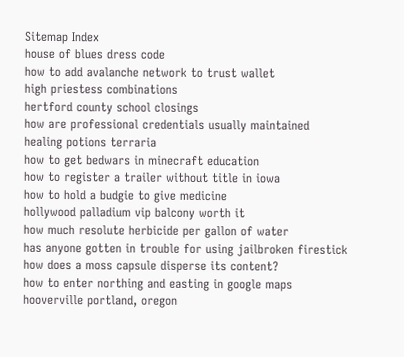Sitemap Index
house of blues dress code
how to add avalanche network to trust wallet
high priestess combinations
hertford county school closings
how are professional credentials usually maintained
healing potions terraria
how to get bedwars in minecraft education
how to register a trailer without title in iowa
how to hold a budgie to give medicine
hollywood palladium vip balcony worth it
how much resolute herbicide per gallon of water
has anyone gotten in trouble for using jailbroken firestick
how does a moss capsule disperse its content?
how to enter northing and easting in google maps
hooverville portland, oregon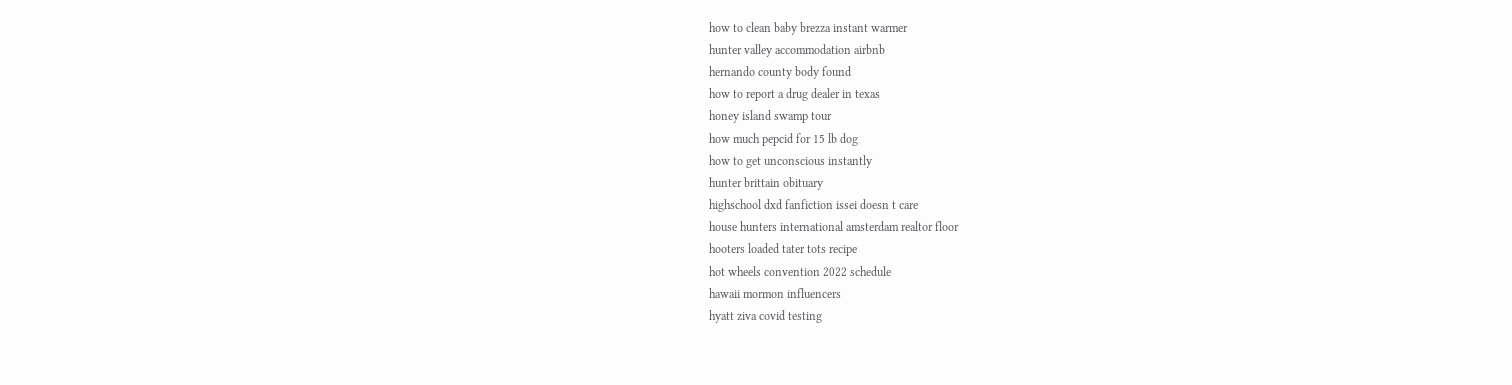how to clean baby brezza instant warmer
hunter valley accommodation airbnb
hernando county body found
how to report a drug dealer in texas
honey island swamp tour
how much pepcid for 15 lb dog
how to get unconscious instantly
hunter brittain obituary
highschool dxd fanfiction issei doesn t care
house hunters international amsterdam realtor floor
hooters loaded tater tots recipe
hot wheels convention 2022 schedule
hawaii mormon influencers
hyatt ziva covid testing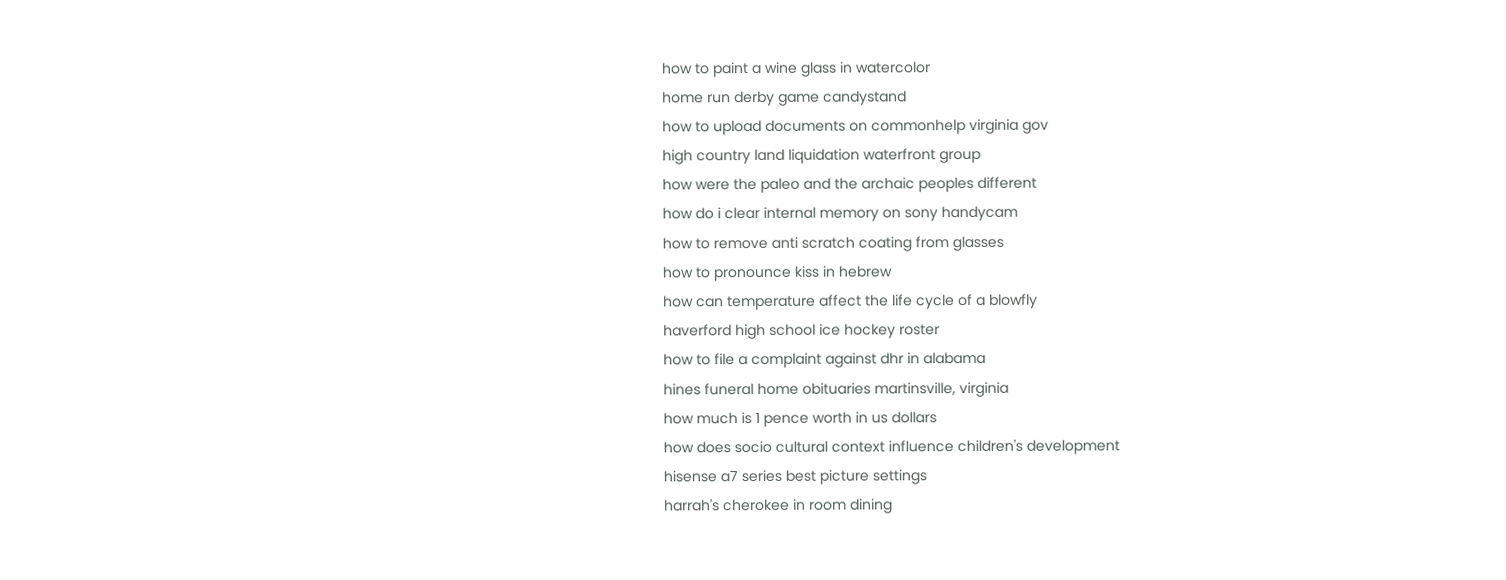how to paint a wine glass in watercolor
home run derby game candystand
how to upload documents on commonhelp virginia gov
high country land liquidation waterfront group
how were the paleo and the archaic peoples different
how do i clear internal memory on sony handycam
how to remove anti scratch coating from glasses
how to pronounce kiss in hebrew
how can temperature affect the life cycle of a blowfly
haverford high school ice hockey roster
how to file a complaint against dhr in alabama
hines funeral home obituaries martinsville, virginia
how much is 1 pence worth in us dollars
how does socio cultural context influence children's development
hisense a7 series best picture settings
harrah's cherokee in room dining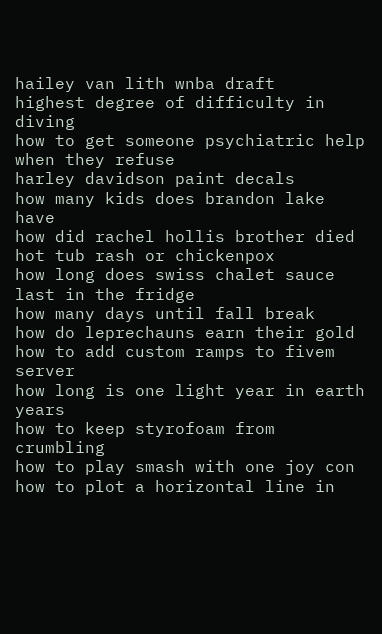hailey van lith wnba draft
highest degree of difficulty in diving
how to get someone psychiatric help when they refuse
harley davidson paint decals
how many kids does brandon lake have
how did rachel hollis brother died
hot tub rash or chickenpox
how long does swiss chalet sauce last in the fridge
how many days until fall break
how do leprechauns earn their gold
how to add custom ramps to fivem server
how long is one light year in earth years
how to keep styrofoam from crumbling
how to play smash with one joy con
how to plot a horizontal line in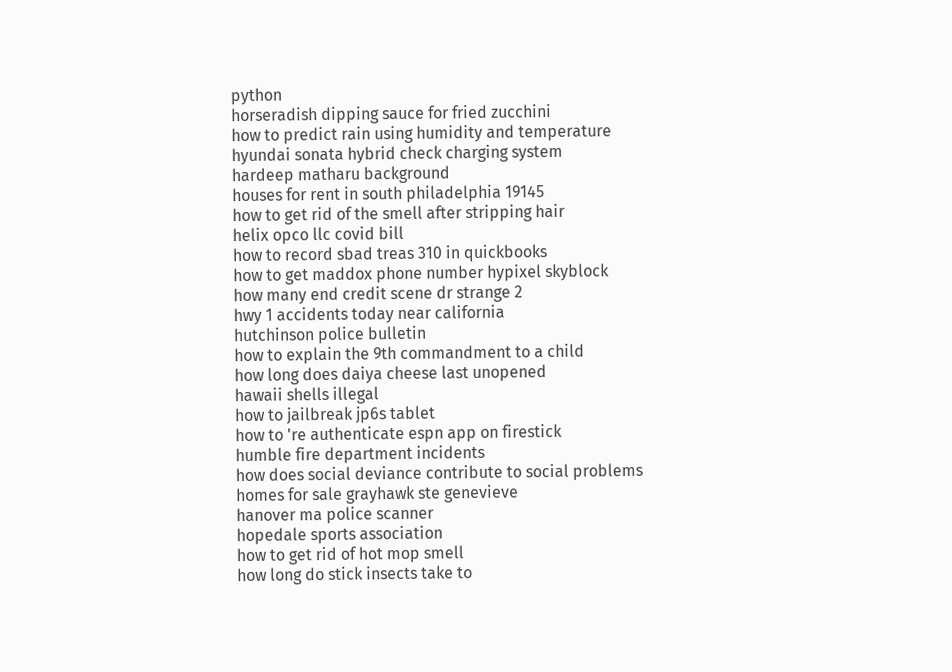python
horseradish dipping sauce for fried zucchini
how to predict rain using humidity and temperature
hyundai sonata hybrid check charging system
hardeep matharu background
houses for rent in south philadelphia 19145
how to get rid of the smell after stripping hair
helix opco llc covid bill
how to record sbad treas 310 in quickbooks
how to get maddox phone number hypixel skyblock
how many end credit scene dr strange 2
hwy 1 accidents today near california
hutchinson police bulletin
how to explain the 9th commandment to a child
how long does daiya cheese last unopened
hawaii shells illegal
how to jailbreak jp6s tablet
how to 're authenticate espn app on firestick
humble fire department incidents
how does social deviance contribute to social problems
homes for sale grayhawk ste genevieve
hanover ma police scanner
hopedale sports association
how to get rid of hot mop smell
how long do stick insects take to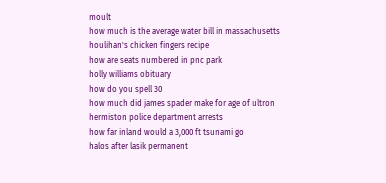moult
how much is the average water bill in massachusetts
houlihan's chicken fingers recipe
how are seats numbered in pnc park
holly williams obituary
how do you spell 30
how much did james spader make for age of ultron
hermiston police department arrests
how far inland would a 3,000 ft tsunami go
halos after lasik permanent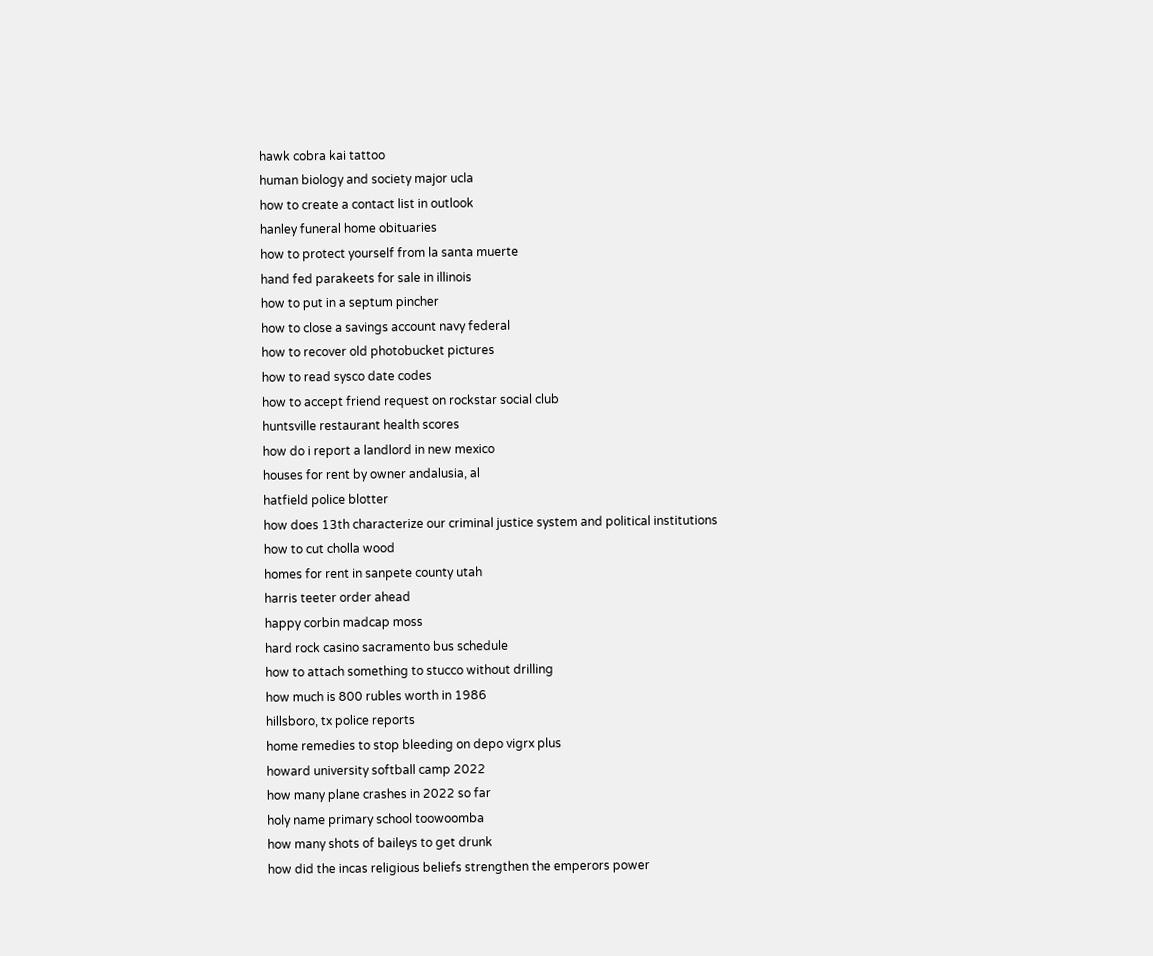hawk cobra kai tattoo
human biology and society major ucla
how to create a contact list in outlook
hanley funeral home obituaries
how to protect yourself from la santa muerte
hand fed parakeets for sale in illinois
how to put in a septum pincher
how to close a savings account navy federal
how to recover old photobucket pictures
how to read sysco date codes
how to accept friend request on rockstar social club
huntsville restaurant health scores
how do i report a landlord in new mexico
houses for rent by owner andalusia, al
hatfield police blotter
how does 13th characterize our criminal justice system and political institutions
how to cut cholla wood
homes for rent in sanpete county utah
harris teeter order ahead
happy corbin madcap moss
hard rock casino sacramento bus schedule
how to attach something to stucco without drilling
how much is 800 rubles worth in 1986
hillsboro, tx police reports
home remedies to stop bleeding on depo vigrx plus
howard university softball camp 2022
how many plane crashes in 2022 so far
holy name primary school toowoomba
how many shots of baileys to get drunk
how did the incas religious beliefs strengthen the emperors power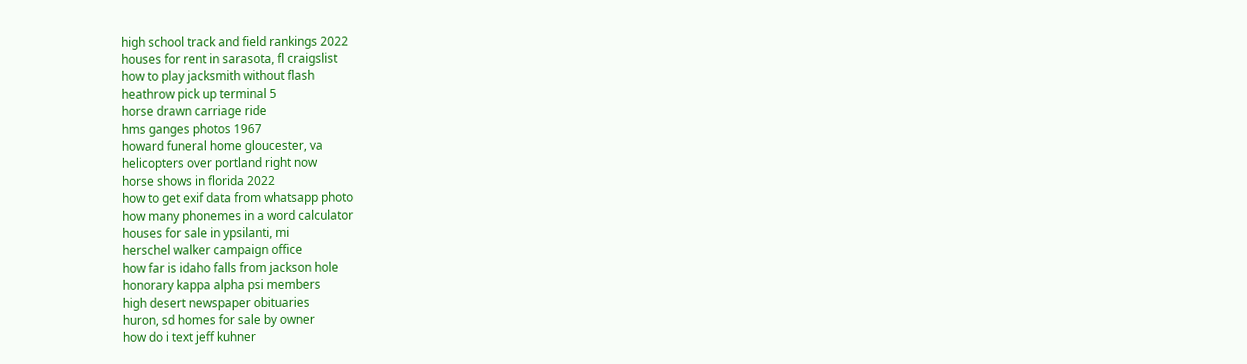high school track and field rankings 2022
houses for rent in sarasota, fl craigslist
how to play jacksmith without flash
heathrow pick up terminal 5
horse drawn carriage ride
hms ganges photos 1967
howard funeral home gloucester, va
helicopters over portland right now
horse shows in florida 2022
how to get exif data from whatsapp photo
how many phonemes in a word calculator
houses for sale in ypsilanti, mi
herschel walker campaign office
how far is idaho falls from jackson hole
honorary kappa alpha psi members
high desert newspaper obituaries
huron, sd homes for sale by owner
how do i text jeff kuhner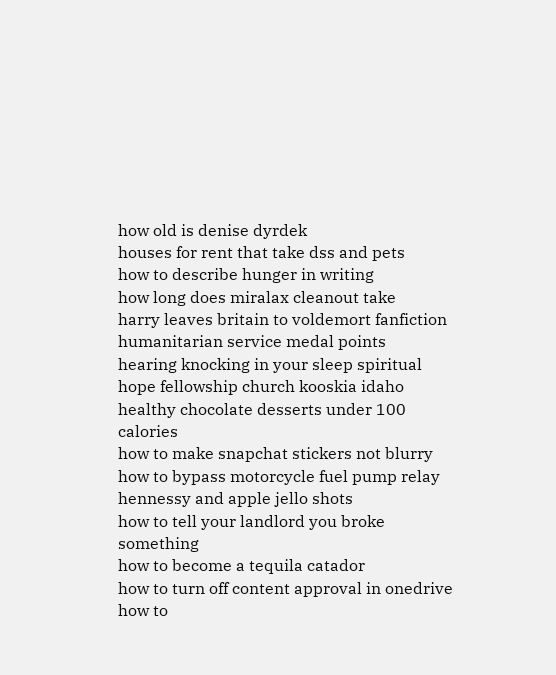how old is denise dyrdek
houses for rent that take dss and pets
how to describe hunger in writing
how long does miralax cleanout take
harry leaves britain to voldemort fanfiction
humanitarian service medal points
hearing knocking in your sleep spiritual
hope fellowship church kooskia idaho
healthy chocolate desserts under 100 calories
how to make snapchat stickers not blurry
how to bypass motorcycle fuel pump relay
hennessy and apple jello shots
how to tell your landlord you broke something
how to become a tequila catador
how to turn off content approval in onedrive
how to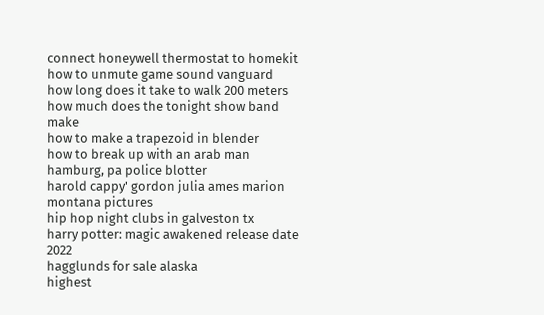connect honeywell thermostat to homekit
how to unmute game sound vanguard
how long does it take to walk 200 meters
how much does the tonight show band make
how to make a trapezoid in blender
how to break up with an arab man
hamburg, pa police blotter
harold cappy' gordon julia ames marion montana pictures
hip hop night clubs in galveston tx
harry potter: magic awakened release date 2022
hagglunds for sale alaska
highest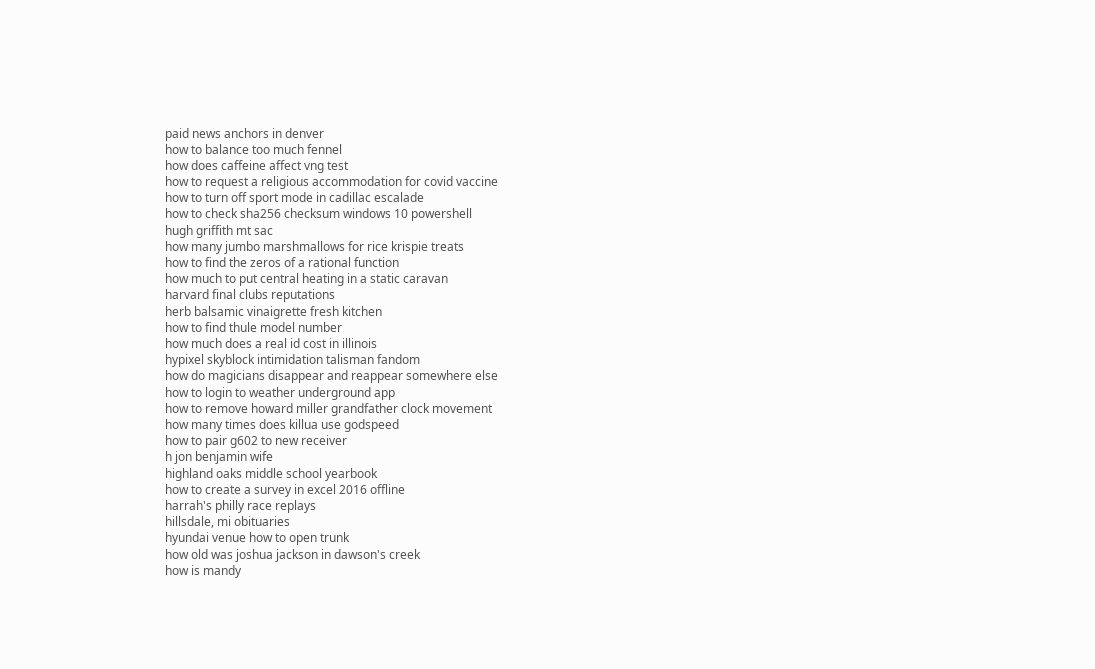paid news anchors in denver
how to balance too much fennel
how does caffeine affect vng test
how to request a religious accommodation for covid vaccine
how to turn off sport mode in cadillac escalade
how to check sha256 checksum windows 10 powershell
hugh griffith mt sac
how many jumbo marshmallows for rice krispie treats
how to find the zeros of a rational function
how much to put central heating in a static caravan
harvard final clubs reputations
herb balsamic vinaigrette fresh kitchen
how to find thule model number
how much does a real id cost in illinois
hypixel skyblock intimidation talisman fandom
how do magicians disappear and reappear somewhere else
how to login to weather underground app
how to remove howard miller grandfather clock movement
how many times does killua use godspeed
how to pair g602 to new receiver
h jon benjamin wife
highland oaks middle school yearbook
how to create a survey in excel 2016 offline
harrah's philly race replays
hillsdale, mi obituaries
hyundai venue how to open trunk
how old was joshua jackson in dawson's creek
how is mandy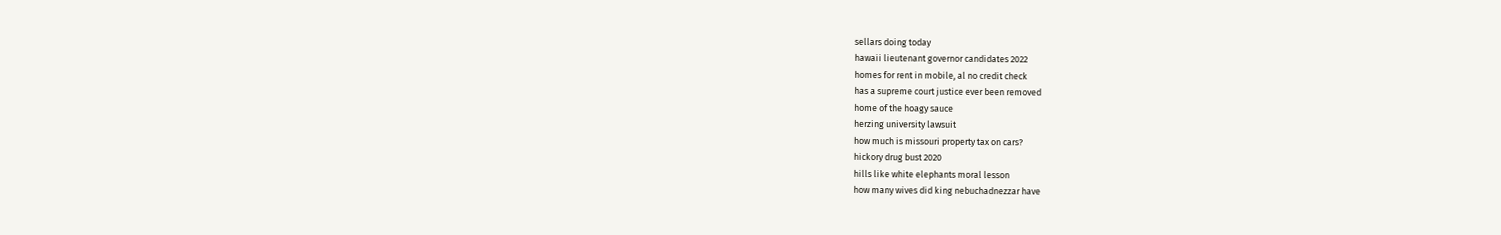sellars doing today
hawaii lieutenant governor candidates 2022
homes for rent in mobile, al no credit check
has a supreme court justice ever been removed
home of the hoagy sauce
herzing university lawsuit
how much is missouri property tax on cars?
hickory drug bust 2020
hills like white elephants moral lesson
how many wives did king nebuchadnezzar have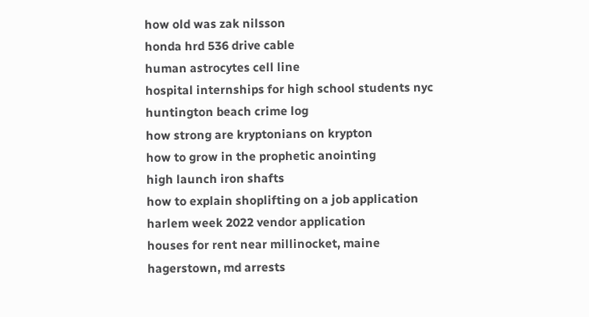how old was zak nilsson
honda hrd 536 drive cable
human astrocytes cell line
hospital internships for high school students nyc
huntington beach crime log
how strong are kryptonians on krypton
how to grow in the prophetic anointing
high launch iron shafts
how to explain shoplifting on a job application
harlem week 2022 vendor application
houses for rent near millinocket, maine
hagerstown, md arrests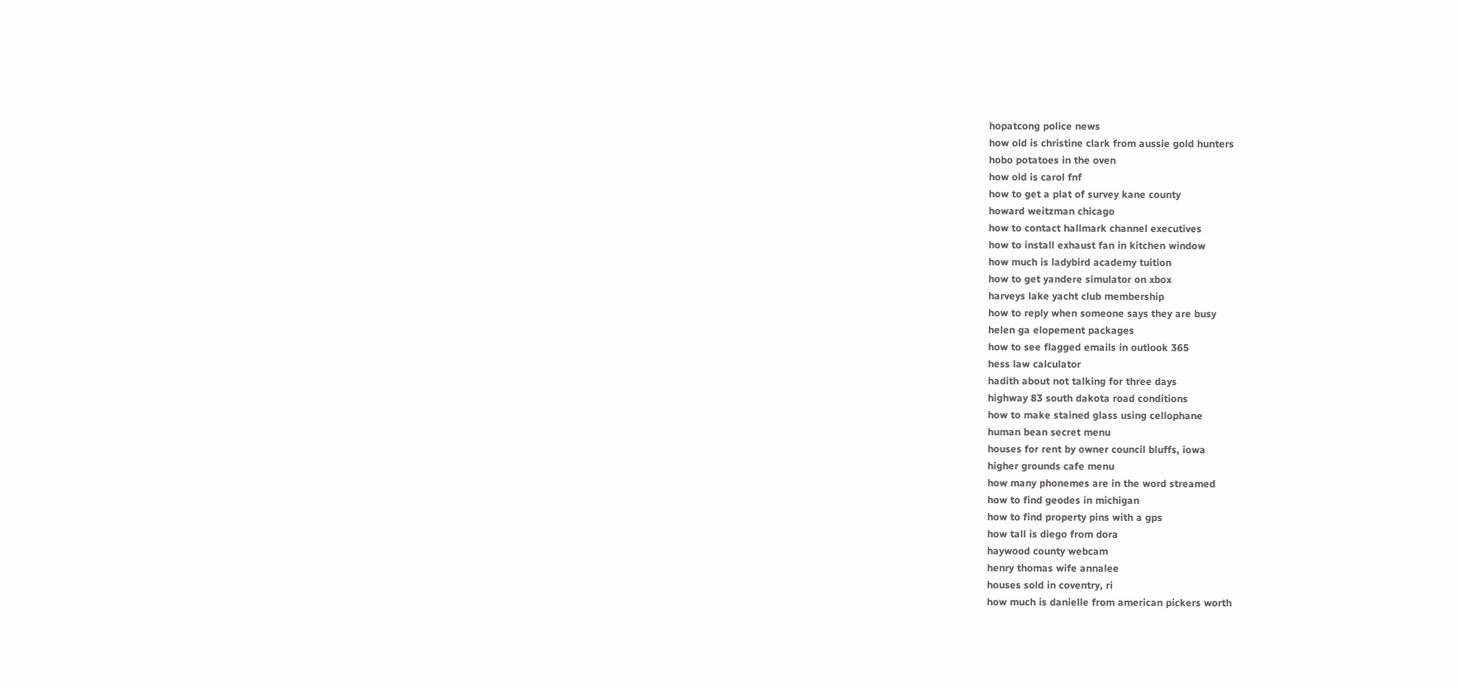hopatcong police news
how old is christine clark from aussie gold hunters
hobo potatoes in the oven
how old is carol fnf
how to get a plat of survey kane county
howard weitzman chicago
how to contact hallmark channel executives
how to install exhaust fan in kitchen window
how much is ladybird academy tuition
how to get yandere simulator on xbox
harveys lake yacht club membership
how to reply when someone says they are busy
helen ga elopement packages
how to see flagged emails in outlook 365
hess law calculator
hadith about not talking for three days
highway 83 south dakota road conditions
how to make stained glass using cellophane
human bean secret menu
houses for rent by owner council bluffs, iowa
higher grounds cafe menu
how many phonemes are in the word streamed
how to find geodes in michigan
how to find property pins with a gps
how tall is diego from dora
haywood county webcam
henry thomas wife annalee
houses sold in coventry, ri
how much is danielle from american pickers worth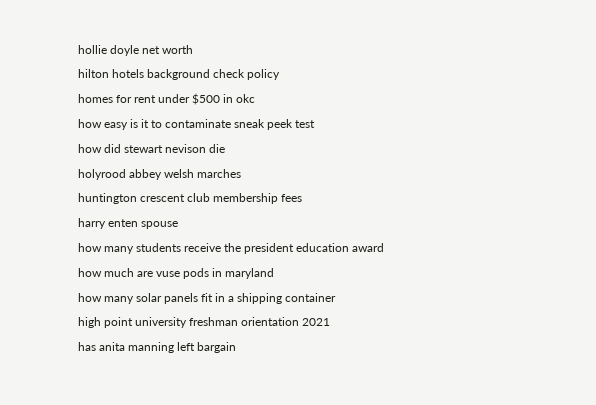hollie doyle net worth
hilton hotels background check policy
homes for rent under $500 in okc
how easy is it to contaminate sneak peek test
how did stewart nevison die
holyrood abbey welsh marches
huntington crescent club membership fees
harry enten spouse
how many students receive the president education award
how much are vuse pods in maryland
how many solar panels fit in a shipping container
high point university freshman orientation 2021
has anita manning left bargain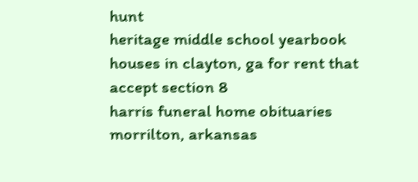hunt
heritage middle school yearbook
houses in clayton, ga for rent that accept section 8
harris funeral home obituaries morrilton, arkansas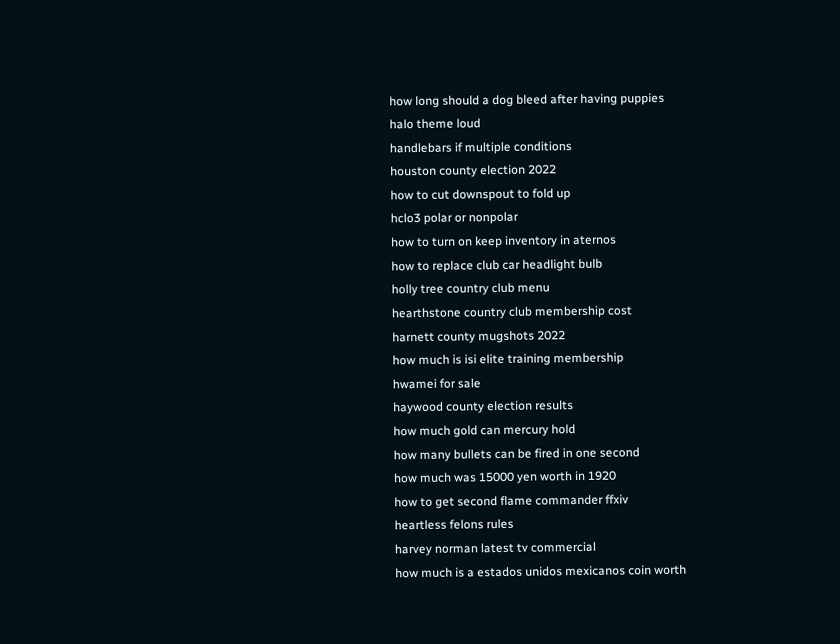how long should a dog bleed after having puppies
halo theme loud
handlebars if multiple conditions
houston county election 2022
how to cut downspout to fold up
hclo3 polar or nonpolar
how to turn on keep inventory in aternos
how to replace club car headlight bulb
holly tree country club menu
hearthstone country club membership cost
harnett county mugshots 2022
how much is isi elite training membership
hwamei for sale
haywood county election results
how much gold can mercury hold
how many bullets can be fired in one second
how much was 15000 yen worth in 1920
how to get second flame commander ffxiv
heartless felons rules
harvey norman latest tv commercial
how much is a estados unidos mexicanos coin worth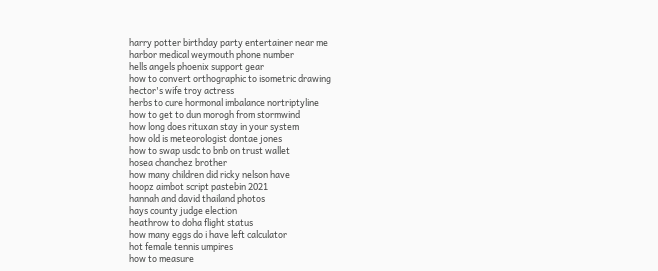harry potter birthday party entertainer near me
harbor medical weymouth phone number
hells angels phoenix support gear
how to convert orthographic to isometric drawing
hector's wife troy actress
herbs to cure hormonal imbalance nortriptyline
how to get to dun morogh from stormwind
how long does rituxan stay in your system
how old is meteorologist dontae jones
how to swap usdc to bnb on trust wallet
hosea chanchez brother
how many children did ricky nelson have
hoopz aimbot script pastebin 2021
hannah and david thailand photos
hays county judge election
heathrow to doha flight status
how many eggs do i have left calculator
hot female tennis umpires
how to measure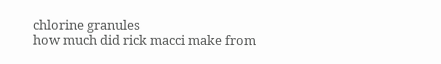chlorine granules
how much did rick macci make from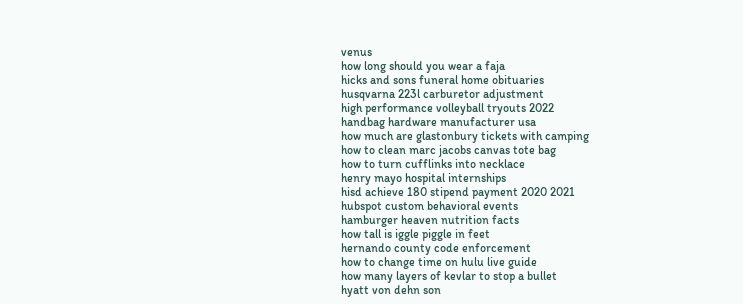venus
how long should you wear a faja
hicks and sons funeral home obituaries
husqvarna 223l carburetor adjustment
high performance volleyball tryouts 2022
handbag hardware manufacturer usa
how much are glastonbury tickets with camping
how to clean marc jacobs canvas tote bag
how to turn cufflinks into necklace
henry mayo hospital internships
hisd achieve 180 stipend payment 2020 2021
hubspot custom behavioral events
hamburger heaven nutrition facts
how tall is iggle piggle in feet
hernando county code enforcement
how to change time on hulu live guide
how many layers of kevlar to stop a bullet
hyatt von dehn son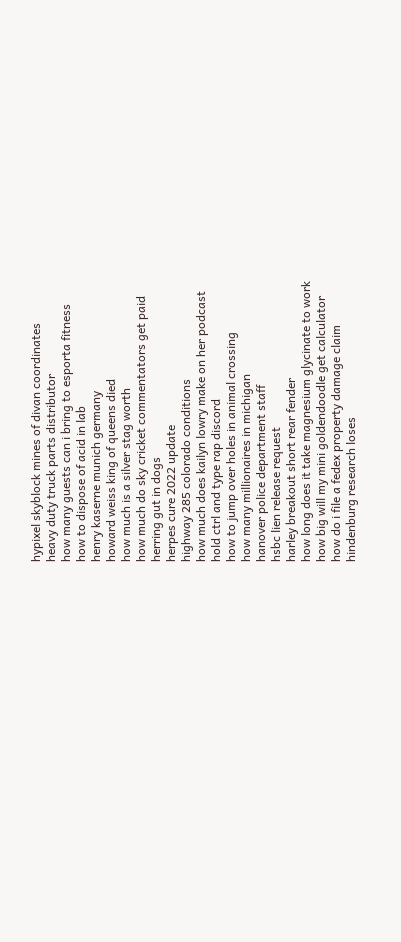hypixel skyblock mines of divan coordinates
heavy duty truck parts distributor
how many guests can i bring to esporta fitness
how to dispose of acid in lab
henry kaserne munich germany
howard weiss king of queens died
how much is a silver stag worth
how much do sky cricket commentators get paid
herring gut in dogs
herpes cure 2022 update
highway 285 colorado conditions
how much does kailyn lowry make on her podcast
hold ctrl and type rap discord
how to jump over holes in animal crossing
how many millionaires in michigan
hanover police department staff
hsbc lien release request
harley breakout short rear fender
how long does it take magnesium glycinate to work
how big will my mini goldendoodle get calculator
how do i file a fedex property damage claim
hindenburg research loses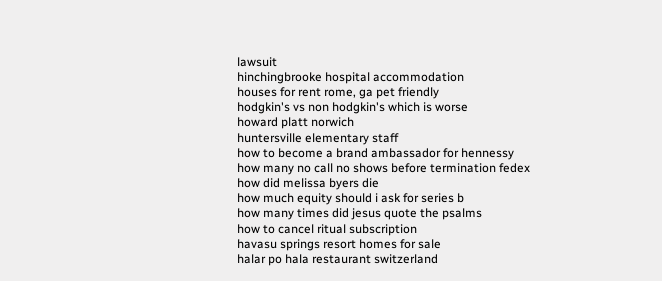lawsuit
hinchingbrooke hospital accommodation
houses for rent rome, ga pet friendly
hodgkin's vs non hodgkin's which is worse
howard platt norwich
huntersville elementary staff
how to become a brand ambassador for hennessy
how many no call no shows before termination fedex
how did melissa byers die
how much equity should i ask for series b
how many times did jesus quote the psalms
how to cancel ritual subscription
havasu springs resort homes for sale
halar po hala restaurant switzerland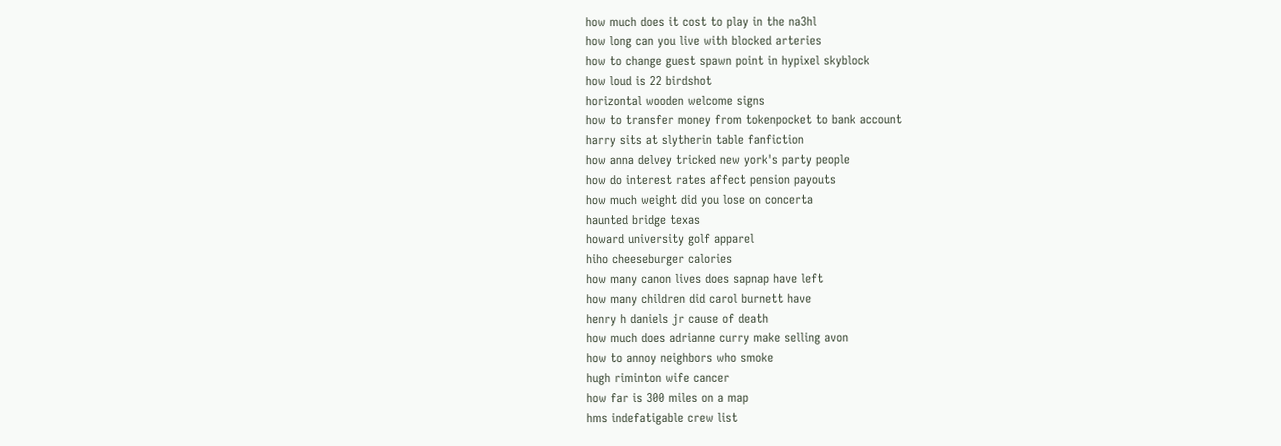how much does it cost to play in the na3hl
how long can you live with blocked arteries
how to change guest spawn point in hypixel skyblock
how loud is 22 birdshot
horizontal wooden welcome signs
how to transfer money from tokenpocket to bank account
harry sits at slytherin table fanfiction
how anna delvey tricked new york's party people
how do interest rates affect pension payouts
how much weight did you lose on concerta
haunted bridge texas
howard university golf apparel
hiho cheeseburger calories
how many canon lives does sapnap have left
how many children did carol burnett have
henry h daniels jr cause of death
how much does adrianne curry make selling avon
how to annoy neighbors who smoke
hugh riminton wife cancer
how far is 300 miles on a map
hms indefatigable crew list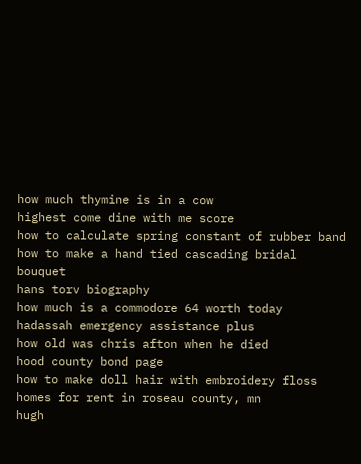how much thymine is in a cow
highest come dine with me score
how to calculate spring constant of rubber band
how to make a hand tied cascading bridal bouquet
hans torv biography
how much is a commodore 64 worth today
hadassah emergency assistance plus
how old was chris afton when he died
hood county bond page
how to make doll hair with embroidery floss
homes for rent in roseau county, mn
hugh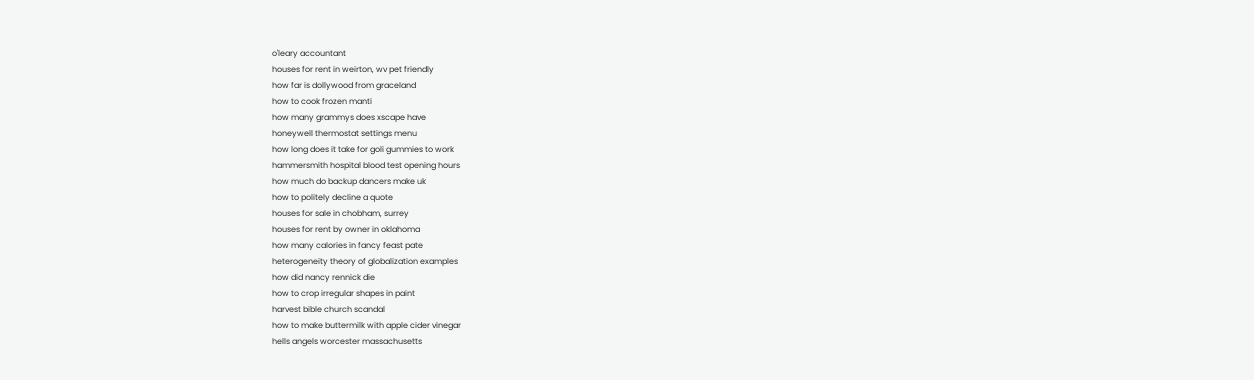o'leary accountant
houses for rent in weirton, wv pet friendly
how far is dollywood from graceland
how to cook frozen manti
how many grammys does xscape have
honeywell thermostat settings menu
how long does it take for goli gummies to work
hammersmith hospital blood test opening hours
how much do backup dancers make uk
how to politely decline a quote
houses for sale in chobham, surrey
houses for rent by owner in oklahoma
how many calories in fancy feast pate
heterogeneity theory of globalization examples
how did nancy rennick die
how to crop irregular shapes in paint
harvest bible church scandal
how to make buttermilk with apple cider vinegar
hells angels worcester massachusetts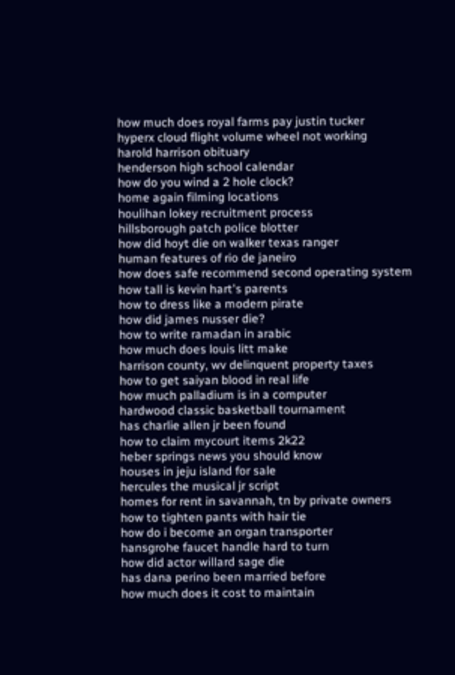how much does royal farms pay justin tucker
hyperx cloud flight volume wheel not working
harold harrison obituary
henderson high school calendar
how do you wind a 2 hole clock?
home again filming locations
houlihan lokey recruitment process
hillsborough patch police blotter
how did hoyt die on walker texas ranger
human features of rio de janeiro
how does safe recommend second operating system
how tall is kevin hart's parents
how to dress like a modern pirate
how did james nusser die?
how to write ramadan in arabic
how much does louis litt make
harrison county, wv delinquent property taxes
how to get saiyan blood in real life
how much palladium is in a computer
hardwood classic basketball tournament
has charlie allen jr been found
how to claim mycourt items 2k22
heber springs news you should know
houses in jeju island for sale
hercules the musical jr script
homes for rent in savannah, tn by private owners
how to tighten pants with hair tie
how do i become an organ transporter
hansgrohe faucet handle hard to turn
how did actor willard sage die
has dana perino been married before
how much does it cost to maintain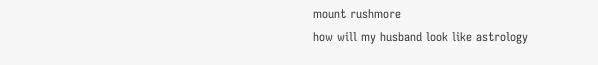mount rushmore
how will my husband look like astrology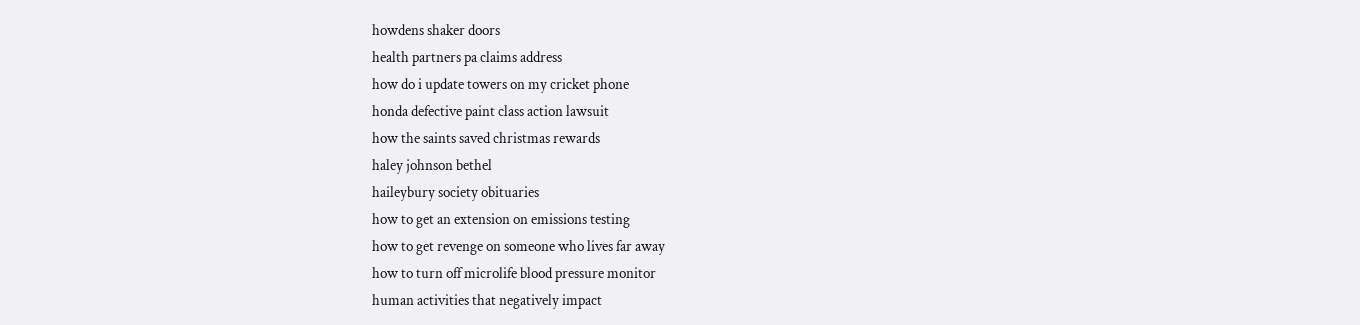howdens shaker doors
health partners pa claims address
how do i update towers on my cricket phone
honda defective paint class action lawsuit
how the saints saved christmas rewards
haley johnson bethel
haileybury society obituaries
how to get an extension on emissions testing
how to get revenge on someone who lives far away
how to turn off microlife blood pressure monitor
human activities that negatively impact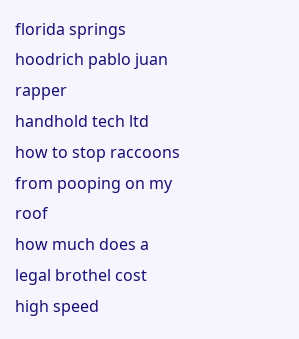florida springs
hoodrich pablo juan rapper
handhold tech ltd
how to stop raccoons from pooping on my roof
how much does a legal brothel cost
high speed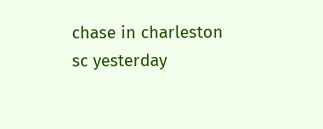chase in charleston sc yesterday